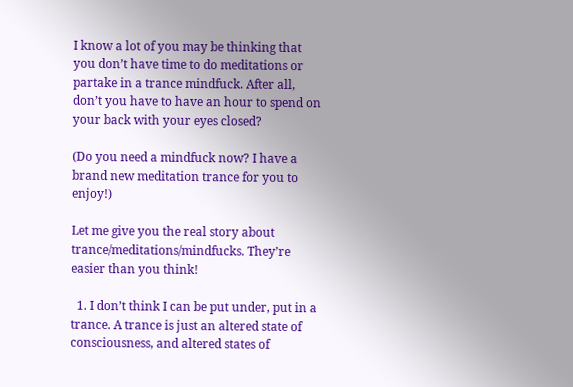I know a lot of you may be thinking that you don’t have time to do meditations or partake in a trance mindfuck. After all, don’t you have to have an hour to spend on your back with your eyes closed?

(Do you need a mindfuck now? I have a brand new meditation trance for you to enjoy!)

Let me give you the real story about trance/meditations/mindfucks. They’re easier than you think!

  1. I don’t think I can be put under, put in a trance. A trance is just an altered state of consciousness, and altered states of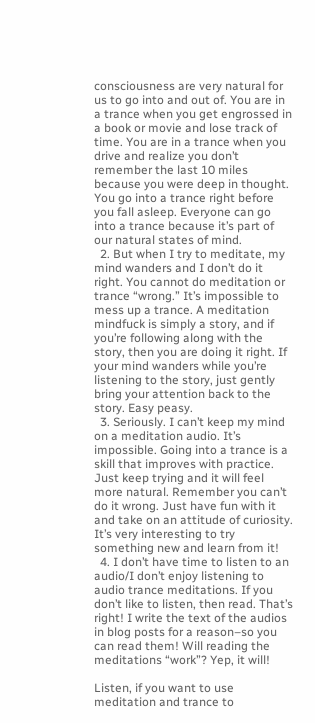consciousness are very natural for us to go into and out of. You are in a trance when you get engrossed in a book or movie and lose track of time. You are in a trance when you drive and realize you don’t remember the last 10 miles because you were deep in thought. You go into a trance right before you fall asleep. Everyone can go into a trance because it’s part of our natural states of mind.
  2. But when I try to meditate, my mind wanders and I don’t do it right. You cannot do meditation or trance “wrong.” It’s impossible to mess up a trance. A meditation mindfuck is simply a story, and if you’re following along with the story, then you are doing it right. If your mind wanders while you’re listening to the story, just gently bring your attention back to the story. Easy peasy.
  3. Seriously. I can’t keep my mind on a meditation audio. It’s impossible. Going into a trance is a skill that improves with practice. Just keep trying and it will feel more natural. Remember you can’t do it wrong. Just have fun with it and take on an attitude of curiosity. It’s very interesting to try something new and learn from it!
  4. I don’t have time to listen to an audio/I don’t enjoy listening to audio trance meditations. If you don’t like to listen, then read. That’s right! I write the text of the audios in blog posts for a reason–so you can read them! Will reading the meditations “work”? Yep, it will!

Listen, if you want to use meditation and trance to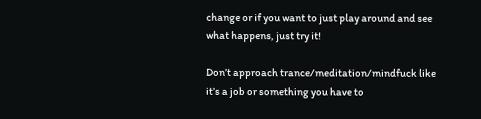change or if you want to just play around and see what happens, just try it!

Don’t approach trance/meditation/mindfuck like it’s a job or something you have to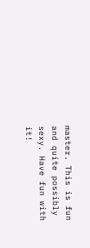master. This is fun and quite possibly sexy. Have fun with it!